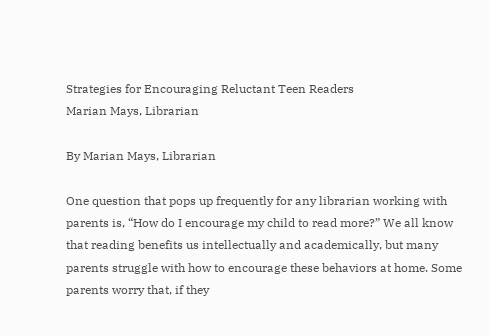Strategies for Encouraging Reluctant Teen Readers
Marian Mays, Librarian

By Marian Mays, Librarian

One question that pops up frequently for any librarian working with parents is, “How do I encourage my child to read more?” We all know that reading benefits us intellectually and academically, but many parents struggle with how to encourage these behaviors at home. Some parents worry that, if they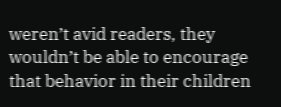weren’t avid readers, they wouldn’t be able to encourage that behavior in their children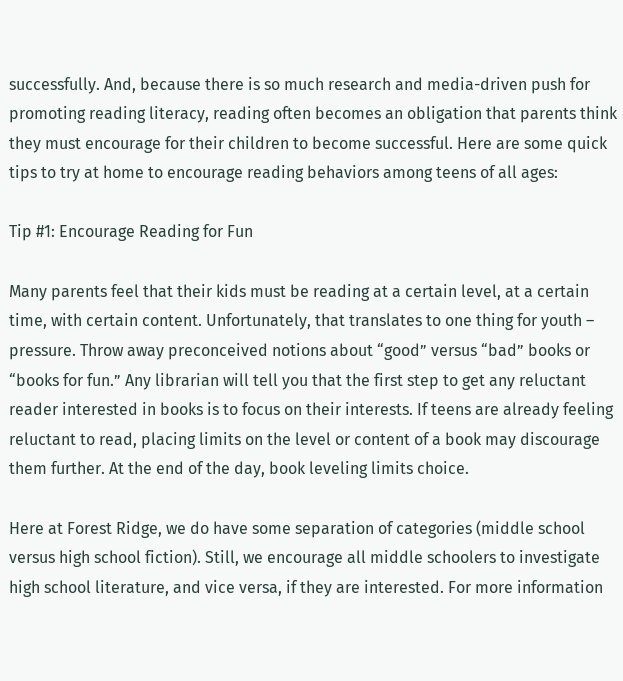successfully. And, because there is so much research and media-driven push for promoting reading literacy, reading often becomes an obligation that parents think they must encourage for their children to become successful. Here are some quick tips to try at home to encourage reading behaviors among teens of all ages:

Tip #1: Encourage Reading for Fun

Many parents feel that their kids must be reading at a certain level, at a certain time, with certain content. Unfortunately, that translates to one thing for youth – pressure. Throw away preconceived notions about “good” versus “bad” books or “books for fun.” Any librarian will tell you that the first step to get any reluctant reader interested in books is to focus on their interests. If teens are already feeling reluctant to read, placing limits on the level or content of a book may discourage them further. At the end of the day, book leveling limits choice.

Here at Forest Ridge, we do have some separation of categories (middle school versus high school fiction). Still, we encourage all middle schoolers to investigate high school literature, and vice versa, if they are interested. For more information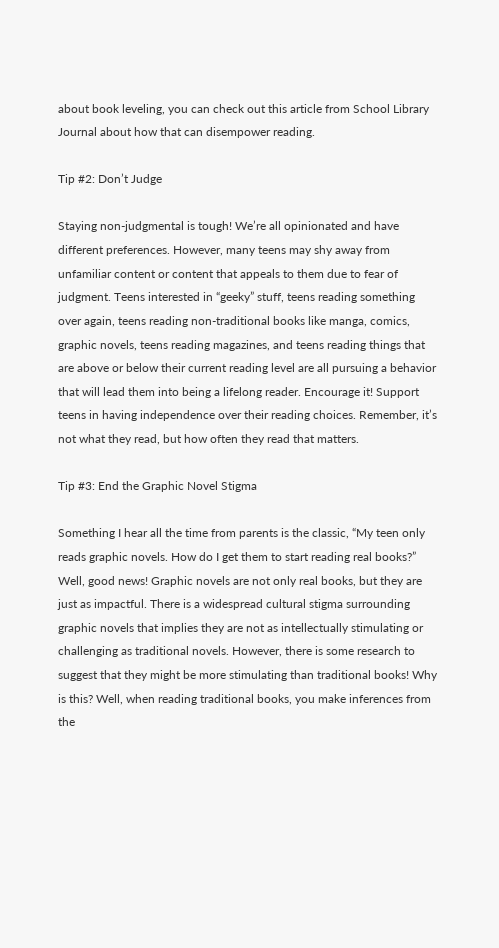about book leveling, you can check out this article from School Library Journal about how that can disempower reading.

Tip #2: Don’t Judge

Staying non-judgmental is tough! We’re all opinionated and have different preferences. However, many teens may shy away from unfamiliar content or content that appeals to them due to fear of judgment. Teens interested in “geeky” stuff, teens reading something over again, teens reading non-traditional books like manga, comics, graphic novels, teens reading magazines, and teens reading things that are above or below their current reading level are all pursuing a behavior that will lead them into being a lifelong reader. Encourage it! Support teens in having independence over their reading choices. Remember, it’s not what they read, but how often they read that matters.

Tip #3: End the Graphic Novel Stigma

Something I hear all the time from parents is the classic, “My teen only reads graphic novels. How do I get them to start reading real books?” Well, good news! Graphic novels are not only real books, but they are just as impactful. There is a widespread cultural stigma surrounding graphic novels that implies they are not as intellectually stimulating or challenging as traditional novels. However, there is some research to suggest that they might be more stimulating than traditional books! Why is this? Well, when reading traditional books, you make inferences from the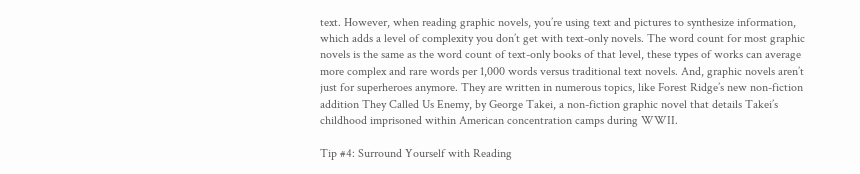text. However, when reading graphic novels, you’re using text and pictures to synthesize information, which adds a level of complexity you don’t get with text-only novels. The word count for most graphic novels is the same as the word count of text-only books of that level, these types of works can average more complex and rare words per 1,000 words versus traditional text novels. And, graphic novels aren’t just for superheroes anymore. They are written in numerous topics, like Forest Ridge’s new non-fiction addition They Called Us Enemy, by George Takei, a non-fiction graphic novel that details Takei’s childhood imprisoned within American concentration camps during WWII.

Tip #4: Surround Yourself with Reading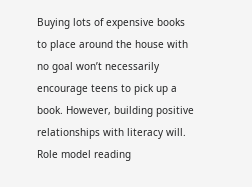Buying lots of expensive books to place around the house with no goal won’t necessarily encourage teens to pick up a book. However, building positive relationships with literacy will. Role model reading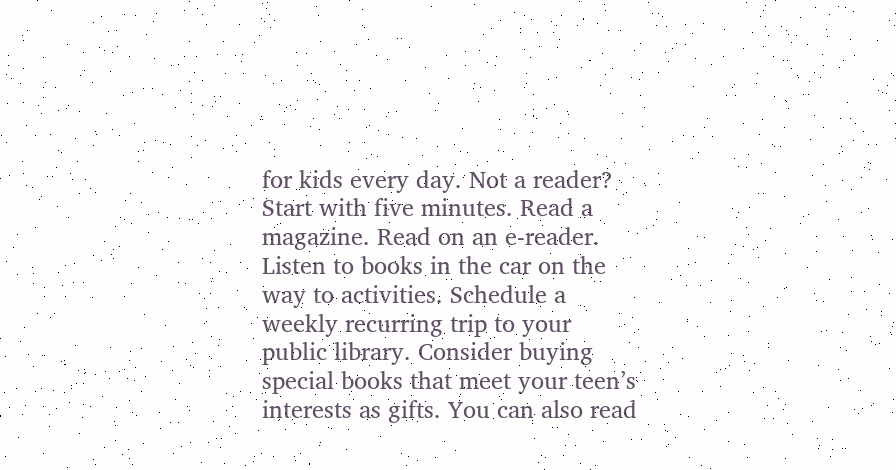for kids every day. Not a reader? Start with five minutes. Read a magazine. Read on an e-reader. Listen to books in the car on the way to activities. Schedule a weekly recurring trip to your public library. Consider buying special books that meet your teen’s interests as gifts. You can also read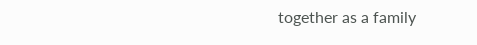together as a family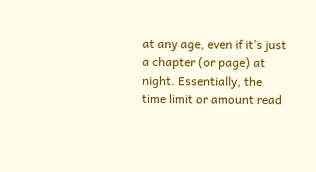at any age, even if it’s just a chapter (or page) at night. Essentially, the time limit or amount read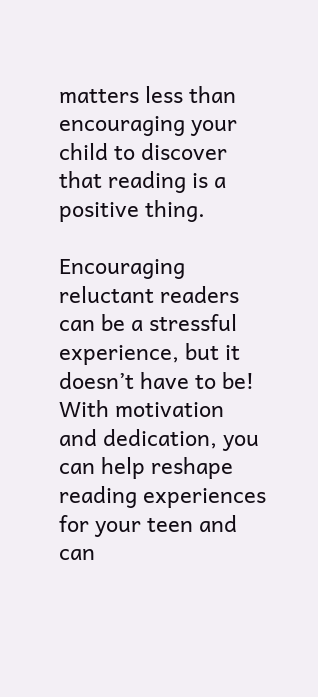matters less than encouraging your child to discover that reading is a positive thing.

Encouraging reluctant readers can be a stressful experience, but it doesn’t have to be! With motivation and dedication, you can help reshape reading experiences for your teen and can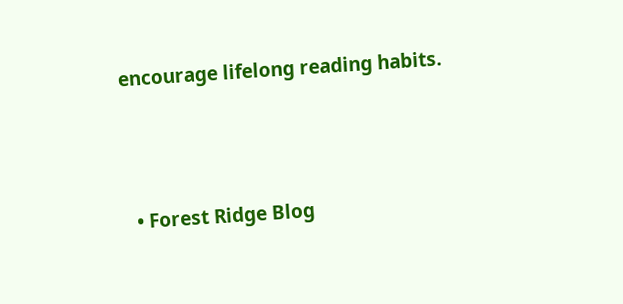encourage lifelong reading habits.





  • Forest Ridge Blog